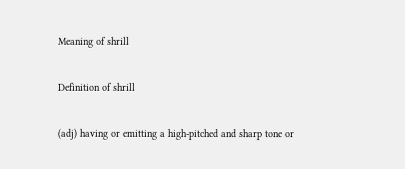Meaning of shrill

Definition of shrill

(adj) having or emitting a high-pitched and sharp tone or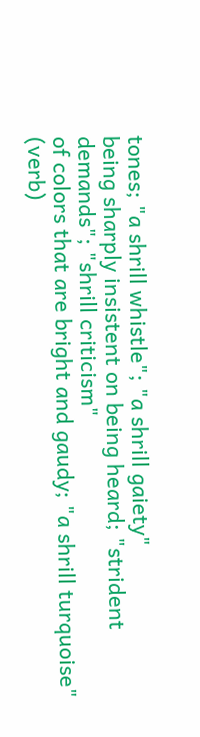tones; "a shrill whistle"; "a shrill gaiety"
being sharply insistent on being heard; "strident demands"; "shrill criticism"
of colors that are bright and gaudy; "a shrill turquoise"
(verb)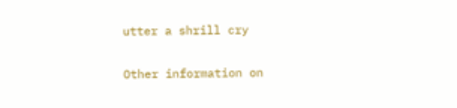utter a shrill cry

Other information on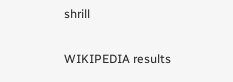shrill

WIKIPEDIA results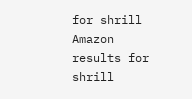for shrill
Amazon results for shrill